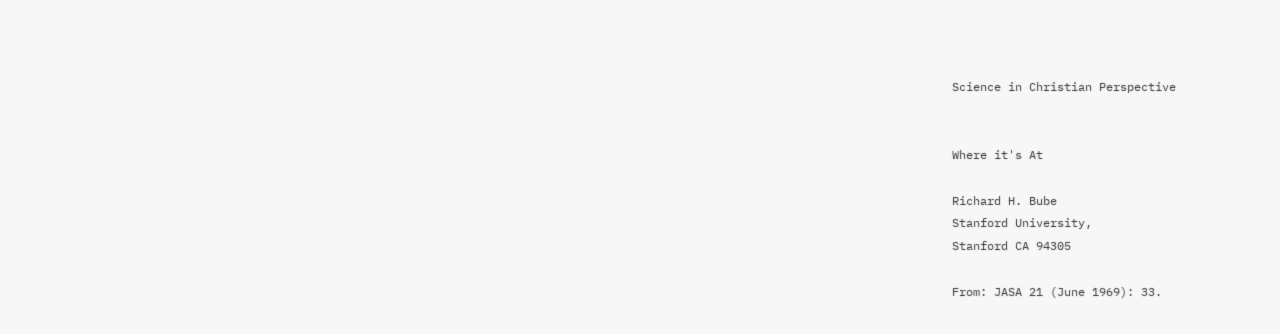Science in Christian Perspective


Where it's At

Richard H. Bube
Stanford University,
Stanford CA 94305

From: JASA 21 (June 1969): 33.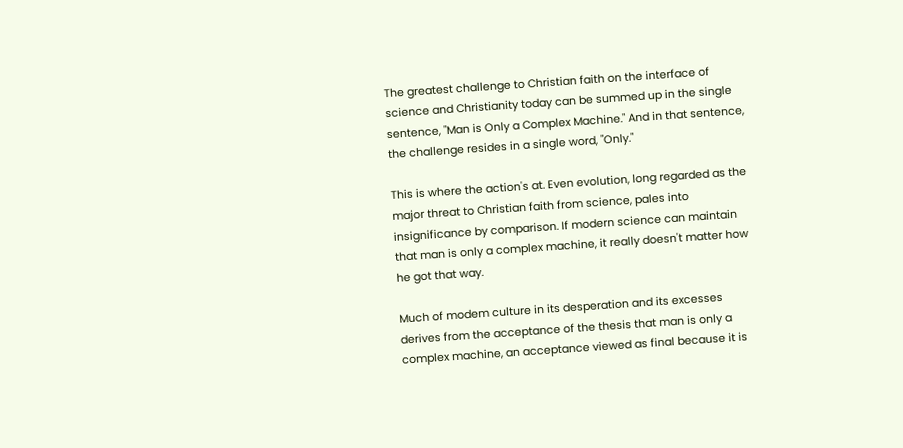The greatest challenge to Christian faith on the interface of science and Christianity today can be summed up in the single sentence, "Man is Only a Complex Machine." And in that sentence, the challenge resides in a single word, "Only."

This is where the action's at. Even evolution, long regarded as the major threat to Christian faith from science, pales into insignificance by comparison. If modern science can maintain that man is only a complex machine, it really doesn't matter how he got that way.

Much of modem culture in its desperation and its excesses derives from the acceptance of the thesis that man is only a complex machine, an acceptance viewed as final because it is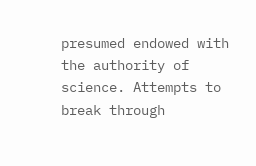presumed endowed with the authority of science. Attempts to break through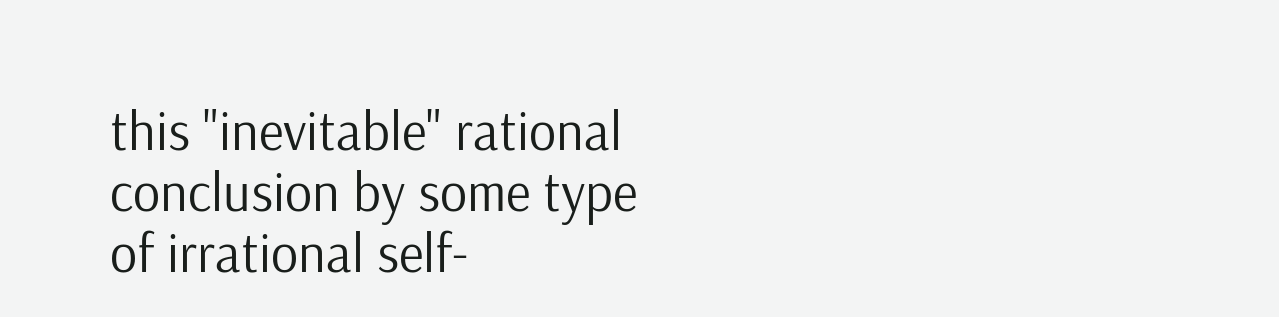this "inevitable" rational conclusion by some type of irrational self-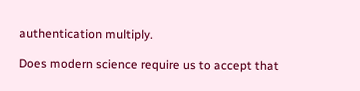authentication multiply.

Does modern science require us to accept that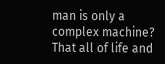man is only a complex machine? That all of life and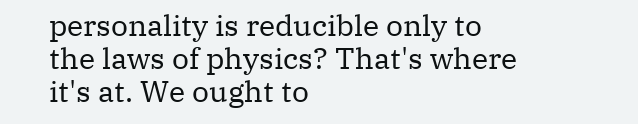personality is reducible only to the laws of physics? That's where it's at. We ought to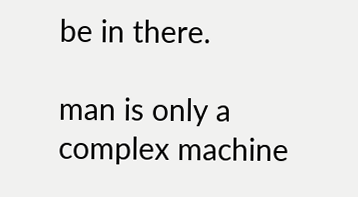be in there.

man is only a complex machine